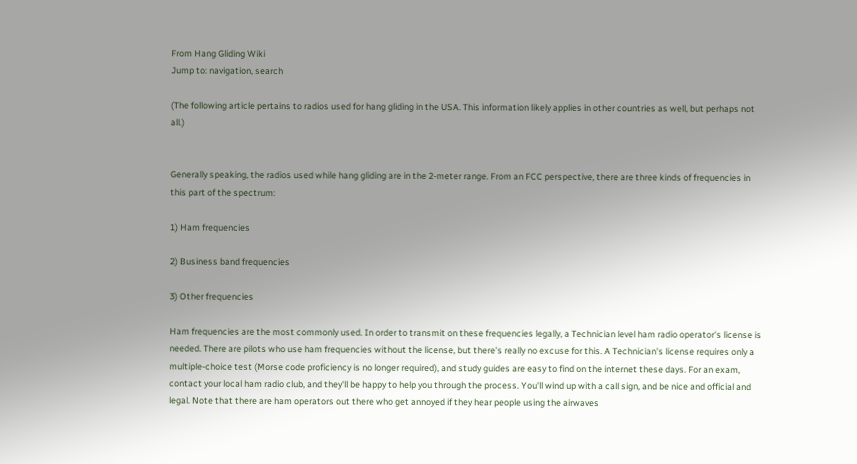From Hang Gliding Wiki
Jump to: navigation, search

(The following article pertains to radios used for hang gliding in the USA. This information likely applies in other countries as well, but perhaps not all.)


Generally speaking, the radios used while hang gliding are in the 2-meter range. From an FCC perspective, there are three kinds of frequencies in this part of the spectrum:

1) Ham frequencies

2) Business band frequencies

3) Other frequencies

Ham frequencies are the most commonly used. In order to transmit on these frequencies legally, a Technician level ham radio operator's license is needed. There are pilots who use ham frequencies without the license, but there's really no excuse for this. A Technician's license requires only a multiple-choice test (Morse code proficiency is no longer required), and study guides are easy to find on the internet these days. For an exam, contact your local ham radio club, and they'll be happy to help you through the process. You'll wind up with a call sign, and be nice and official and legal. Note that there are ham operators out there who get annoyed if they hear people using the airwaves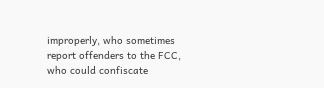improperly, who sometimes report offenders to the FCC, who could confiscate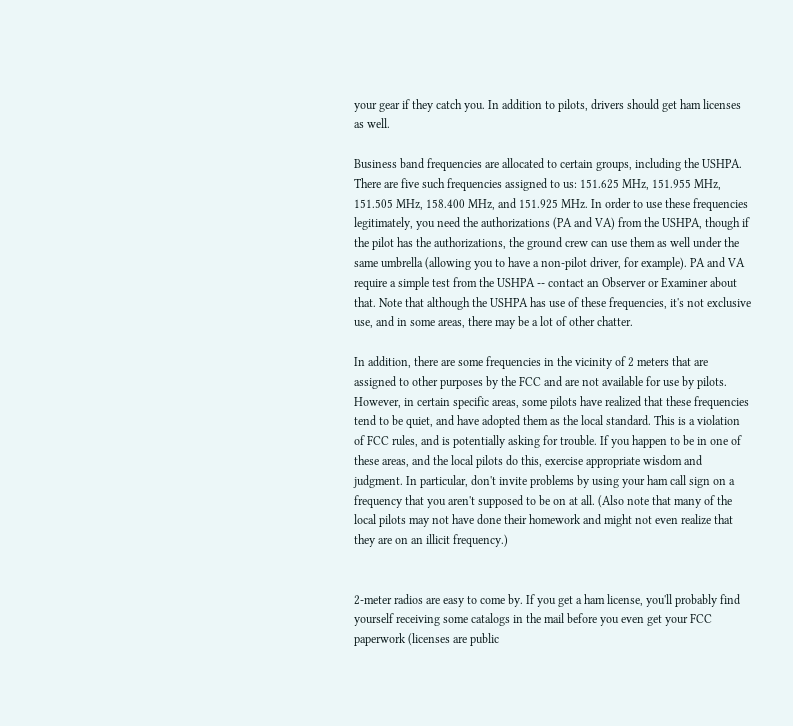your gear if they catch you. In addition to pilots, drivers should get ham licenses as well.

Business band frequencies are allocated to certain groups, including the USHPA. There are five such frequencies assigned to us: 151.625 MHz, 151.955 MHz, 151.505 MHz, 158.400 MHz, and 151.925 MHz. In order to use these frequencies legitimately, you need the authorizations (PA and VA) from the USHPA, though if the pilot has the authorizations, the ground crew can use them as well under the same umbrella (allowing you to have a non-pilot driver, for example). PA and VA require a simple test from the USHPA -- contact an Observer or Examiner about that. Note that although the USHPA has use of these frequencies, it's not exclusive use, and in some areas, there may be a lot of other chatter.

In addition, there are some frequencies in the vicinity of 2 meters that are assigned to other purposes by the FCC and are not available for use by pilots. However, in certain specific areas, some pilots have realized that these frequencies tend to be quiet, and have adopted them as the local standard. This is a violation of FCC rules, and is potentially asking for trouble. If you happen to be in one of these areas, and the local pilots do this, exercise appropriate wisdom and judgment. In particular, don't invite problems by using your ham call sign on a frequency that you aren't supposed to be on at all. (Also note that many of the local pilots may not have done their homework and might not even realize that they are on an illicit frequency.)


2-meter radios are easy to come by. If you get a ham license, you'll probably find yourself receiving some catalogs in the mail before you even get your FCC paperwork (licenses are public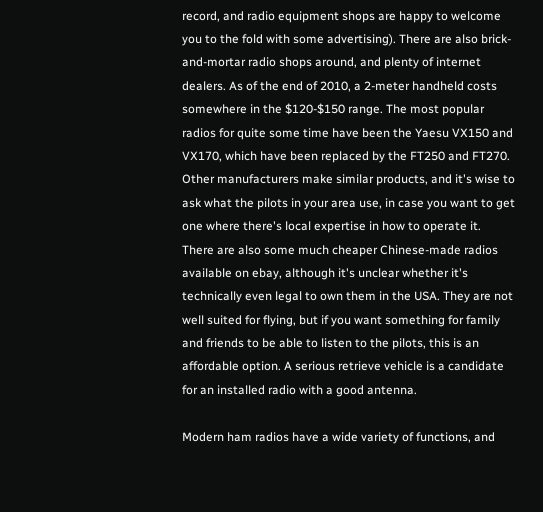record, and radio equipment shops are happy to welcome you to the fold with some advertising). There are also brick-and-mortar radio shops around, and plenty of internet dealers. As of the end of 2010, a 2-meter handheld costs somewhere in the $120-$150 range. The most popular radios for quite some time have been the Yaesu VX150 and VX170, which have been replaced by the FT250 and FT270. Other manufacturers make similar products, and it's wise to ask what the pilots in your area use, in case you want to get one where there's local expertise in how to operate it. There are also some much cheaper Chinese-made radios available on ebay, although it's unclear whether it's technically even legal to own them in the USA. They are not well suited for flying, but if you want something for family and friends to be able to listen to the pilots, this is an affordable option. A serious retrieve vehicle is a candidate for an installed radio with a good antenna.

Modern ham radios have a wide variety of functions, and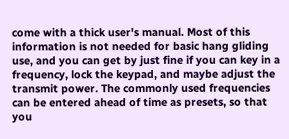come with a thick user's manual. Most of this information is not needed for basic hang gliding use, and you can get by just fine if you can key in a frequency, lock the keypad, and maybe adjust the transmit power. The commonly used frequencies can be entered ahead of time as presets, so that you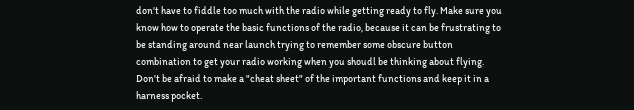don't have to fiddle too much with the radio while getting ready to fly. Make sure you know how to operate the basic functions of the radio, because it can be frustrating to be standing around near launch trying to remember some obscure button combination to get your radio working when you shoudl be thinking about flying. Don't be afraid to make a "cheat sheet" of the important functions and keep it in a harness pocket.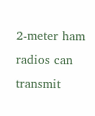2-meter ham radios can transmit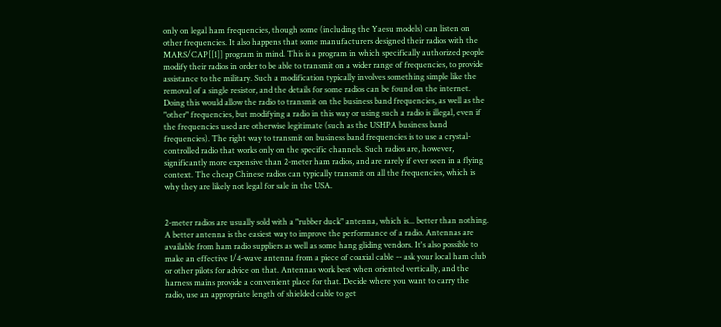only on legal ham frequencies, though some (including the Yaesu models) can listen on other frequencies. It also happens that some manufacturers designed their radios with the MARS/CAP[[1]] program in mind. This is a program in which specifically authorized people modify their radios in order to be able to transmit on a wider range of frequencies, to provide assistance to the military. Such a modification typically involves something simple like the removal of a single resistor, and the details for some radios can be found on the internet. Doing this would allow the radio to transmit on the business band frequencies, as well as the "other" frequencies, but modifying a radio in this way or using such a radio is illegal, even if the frequencies used are otherwise legitimate (such as the USHPA business band frequencies). The right way to transmit on business band frequencies is to use a crystal-controlled radio that works only on the specific channels. Such radios are, however, significantly more expensive than 2-meter ham radios, and are rarely if ever seen in a flying context. The cheap Chinese radios can typically transmit on all the frequencies, which is why they are likely not legal for sale in the USA.


2-meter radios are usually sold with a "rubber duck" antenna, which is... better than nothing. A better antenna is the easiest way to improve the performance of a radio. Antennas are available from ham radio suppliers as well as some hang gliding vendors. It's also possible to make an effective 1/4-wave antenna from a piece of coaxial cable -- ask your local ham club or other pilots for advice on that. Antennas work best when oriented vertically, and the harness mains provide a convenient place for that. Decide where you want to carry the radio, use an appropriate length of shielded cable to get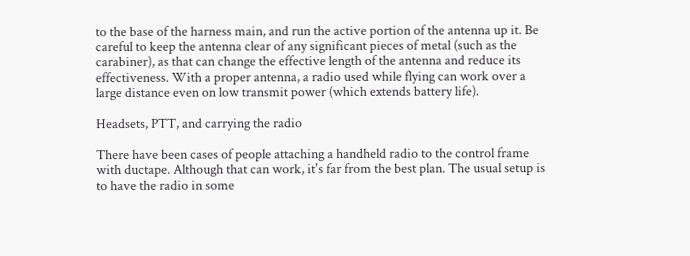to the base of the harness main, and run the active portion of the antenna up it. Be careful to keep the antenna clear of any significant pieces of metal (such as the carabiner), as that can change the effective length of the antenna and reduce its effectiveness. With a proper antenna, a radio used while flying can work over a large distance even on low transmit power (which extends battery life).

Headsets, PTT, and carrying the radio

There have been cases of people attaching a handheld radio to the control frame with ductape. Although that can work, it's far from the best plan. The usual setup is to have the radio in some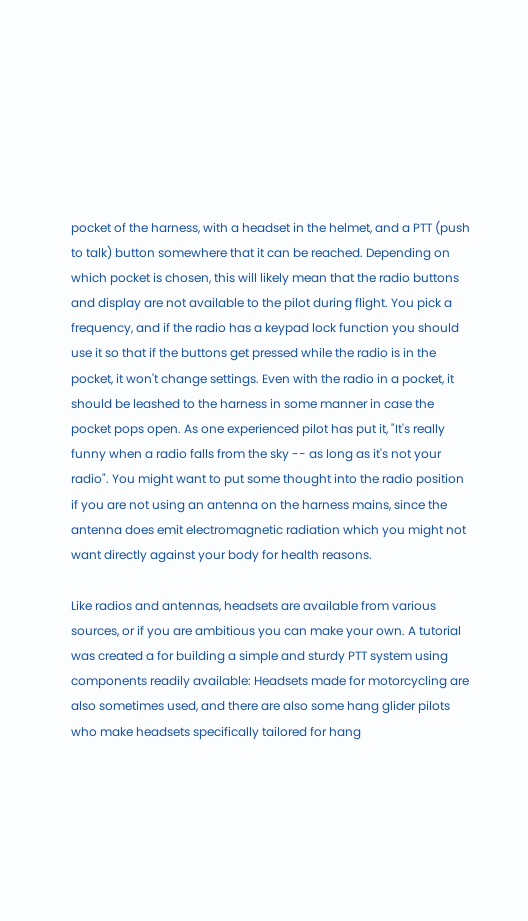pocket of the harness, with a headset in the helmet, and a PTT (push to talk) button somewhere that it can be reached. Depending on which pocket is chosen, this will likely mean that the radio buttons and display are not available to the pilot during flight. You pick a frequency, and if the radio has a keypad lock function you should use it so that if the buttons get pressed while the radio is in the pocket, it won't change settings. Even with the radio in a pocket, it should be leashed to the harness in some manner in case the pocket pops open. As one experienced pilot has put it, "It's really funny when a radio falls from the sky -- as long as it's not your radio". You might want to put some thought into the radio position if you are not using an antenna on the harness mains, since the antenna does emit electromagnetic radiation which you might not want directly against your body for health reasons.

Like radios and antennas, headsets are available from various sources, or if you are ambitious you can make your own. A tutorial was created a for building a simple and sturdy PTT system using components readily available: Headsets made for motorcycling are also sometimes used, and there are also some hang glider pilots who make headsets specifically tailored for hang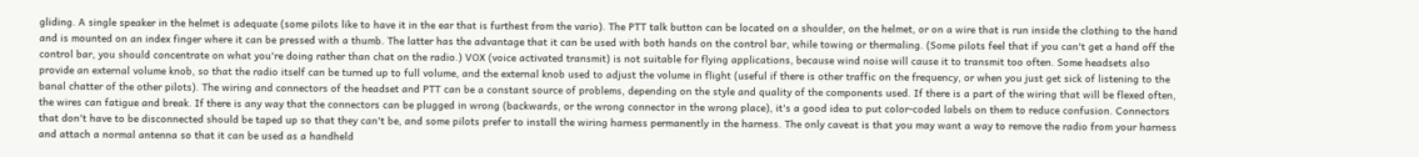gliding. A single speaker in the helmet is adequate (some pilots like to have it in the ear that is furthest from the vario). The PTT talk button can be located on a shoulder, on the helmet, or on a wire that is run inside the clothing to the hand and is mounted on an index finger where it can be pressed with a thumb. The latter has the advantage that it can be used with both hands on the control bar, while towing or thermaling. (Some pilots feel that if you can't get a hand off the control bar, you should concentrate on what you're doing rather than chat on the radio.) VOX (voice activated transmit) is not suitable for flying applications, because wind noise will cause it to transmit too often. Some headsets also provide an external volume knob, so that the radio itself can be turned up to full volume, and the external knob used to adjust the volume in flight (useful if there is other traffic on the frequency, or when you just get sick of listening to the banal chatter of the other pilots). The wiring and connectors of the headset and PTT can be a constant source of problems, depending on the style and quality of the components used. If there is a part of the wiring that will be flexed often, the wires can fatigue and break. If there is any way that the connectors can be plugged in wrong (backwards, or the wrong connector in the wrong place), it's a good idea to put color-coded labels on them to reduce confusion. Connectors that don't have to be disconnected should be taped up so that they can't be, and some pilots prefer to install the wiring harness permanently in the harness. The only caveat is that you may want a way to remove the radio from your harness and attach a normal antenna so that it can be used as a handheld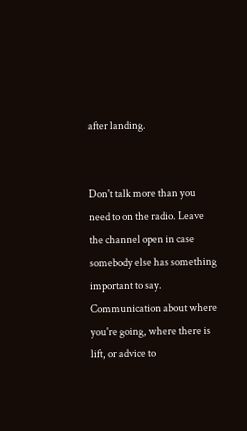after landing.


Don't talk more than you need to on the radio. Leave the channel open in case somebody else has something important to say. Communication about where you're going, where there is lift, or advice to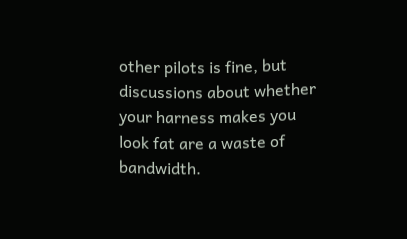other pilots is fine, but discussions about whether your harness makes you look fat are a waste of bandwidth.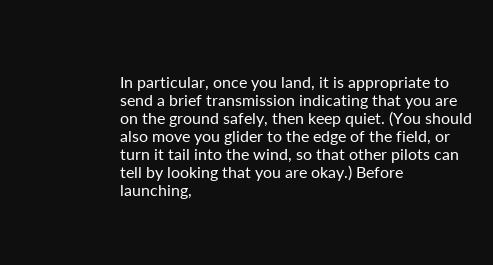In particular, once you land, it is appropriate to send a brief transmission indicating that you are on the ground safely, then keep quiet. (You should also move you glider to the edge of the field, or turn it tail into the wind, so that other pilots can tell by looking that you are okay.) Before launching,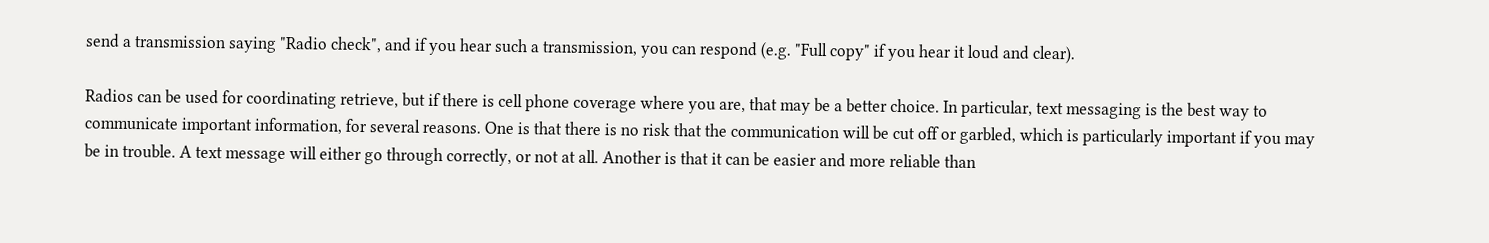send a transmission saying "Radio check", and if you hear such a transmission, you can respond (e.g. "Full copy" if you hear it loud and clear).

Radios can be used for coordinating retrieve, but if there is cell phone coverage where you are, that may be a better choice. In particular, text messaging is the best way to communicate important information, for several reasons. One is that there is no risk that the communication will be cut off or garbled, which is particularly important if you may be in trouble. A text message will either go through correctly, or not at all. Another is that it can be easier and more reliable than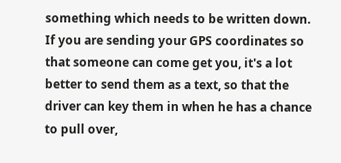something which needs to be written down. If you are sending your GPS coordinates so that someone can come get you, it's a lot better to send them as a text, so that the driver can key them in when he has a chance to pull over,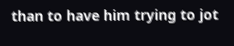than to have him trying to jot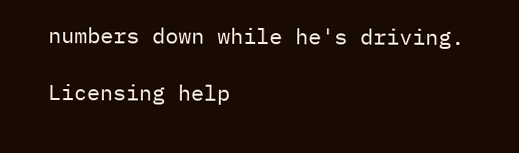numbers down while he's driving.

Licensing help